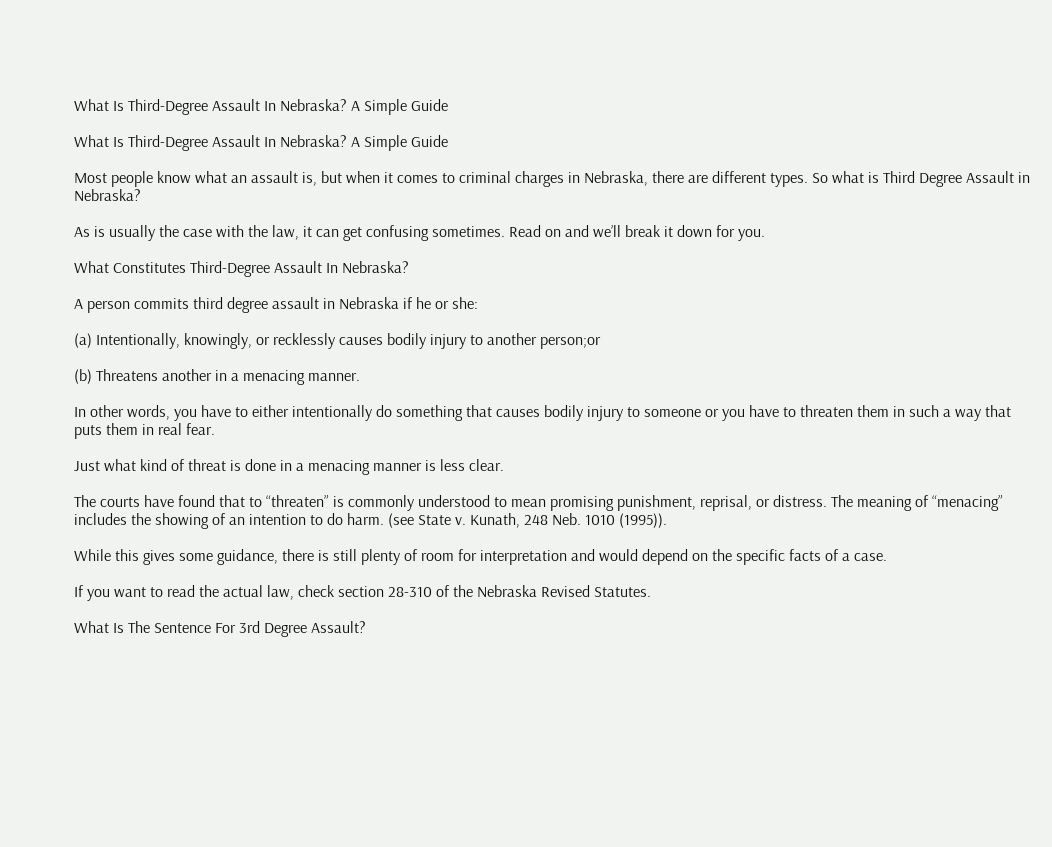What Is Third-Degree Assault In Nebraska? A Simple Guide

What Is Third-Degree Assault In Nebraska? A Simple Guide

Most people know what an assault is, but when it comes to criminal charges in Nebraska, there are different types. So what is Third Degree Assault in Nebraska?

As is usually the case with the law, it can get confusing sometimes. Read on and we’ll break it down for you.

What Constitutes Third-Degree Assault In Nebraska?

A person commits third degree assault in Nebraska if he or she:

(a) Intentionally, knowingly, or recklessly causes bodily injury to another person;or

(b) Threatens another in a menacing manner.

In other words, you have to either intentionally do something that causes bodily injury to someone or you have to threaten them in such a way that puts them in real fear.

Just what kind of threat is done in a menacing manner is less clear.

The courts have found that to “threaten” is commonly understood to mean promising punishment, reprisal, or distress. The meaning of “menacing” includes the showing of an intention to do harm. (see State v. Kunath, 248 Neb. 1010 (1995)).

While this gives some guidance, there is still plenty of room for interpretation and would depend on the specific facts of a case.

If you want to read the actual law, check section 28-310 of the Nebraska Revised Statutes.

What Is The Sentence For 3rd Degree Assault?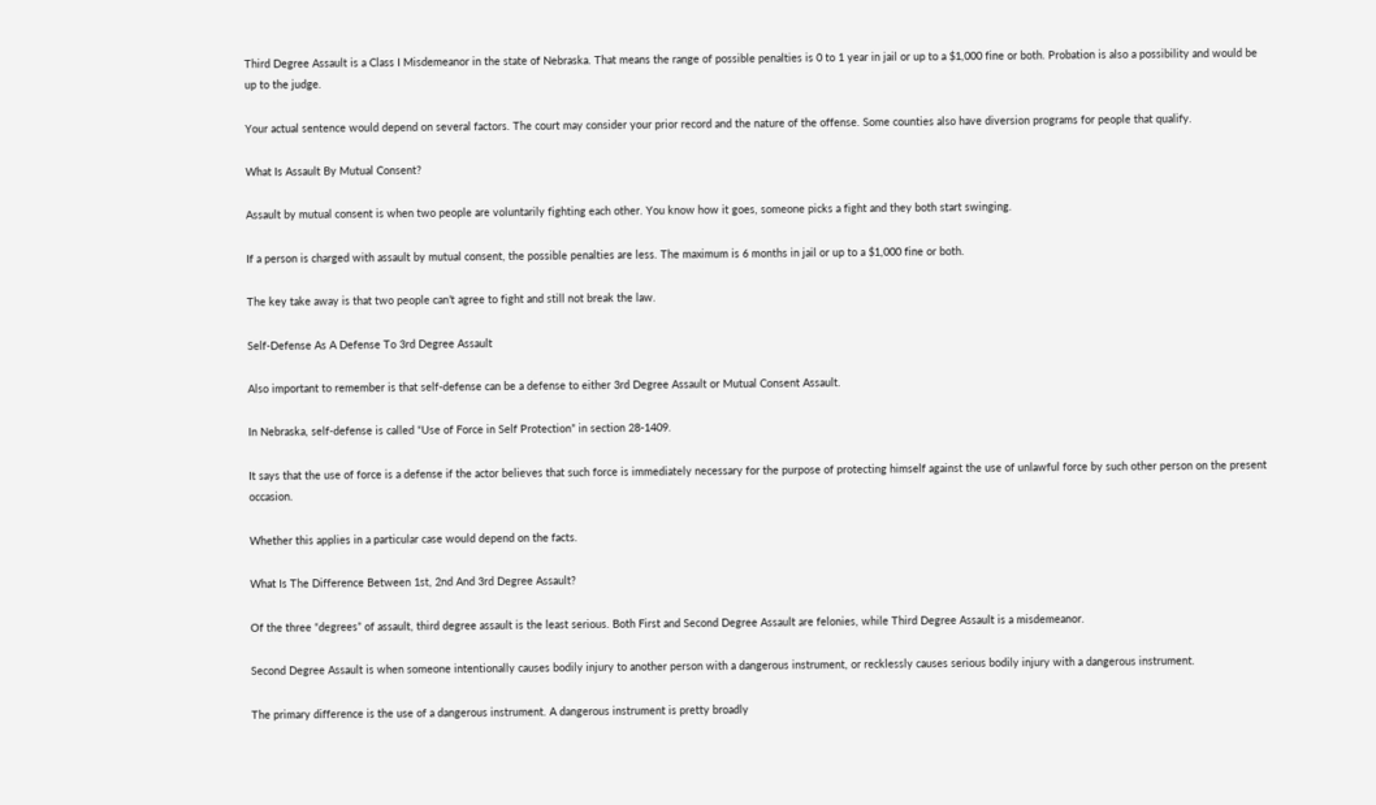Third Degree Assault is a Class I Misdemeanor in the state of Nebraska. That means the range of possible penalties is 0 to 1 year in jail or up to a $1,000 fine or both. Probation is also a possibility and would be up to the judge.

Your actual sentence would depend on several factors. The court may consider your prior record and the nature of the offense. Some counties also have diversion programs for people that qualify.

What Is Assault By Mutual Consent?

Assault by mutual consent is when two people are voluntarily fighting each other. You know how it goes, someone picks a fight and they both start swinging.

If a person is charged with assault by mutual consent, the possible penalties are less. The maximum is 6 months in jail or up to a $1,000 fine or both.

The key take away is that two people can’t agree to fight and still not break the law.

Self-Defense As A Defense To 3rd Degree Assault

Also important to remember is that self-defense can be a defense to either 3rd Degree Assault or Mutual Consent Assault.

In Nebraska, self-defense is called “Use of Force in Self Protection” in section 28-1409.

It says that the use of force is a defense if the actor believes that such force is immediately necessary for the purpose of protecting himself against the use of unlawful force by such other person on the present occasion.

Whether this applies in a particular case would depend on the facts.

What Is The Difference Between 1st, 2nd And 3rd Degree Assault?

Of the three “degrees” of assault, third degree assault is the least serious. Both First and Second Degree Assault are felonies, while Third Degree Assault is a misdemeanor.

Second Degree Assault is when someone intentionally causes bodily injury to another person with a dangerous instrument, or recklessly causes serious bodily injury with a dangerous instrument.

The primary difference is the use of a dangerous instrument. A dangerous instrument is pretty broadly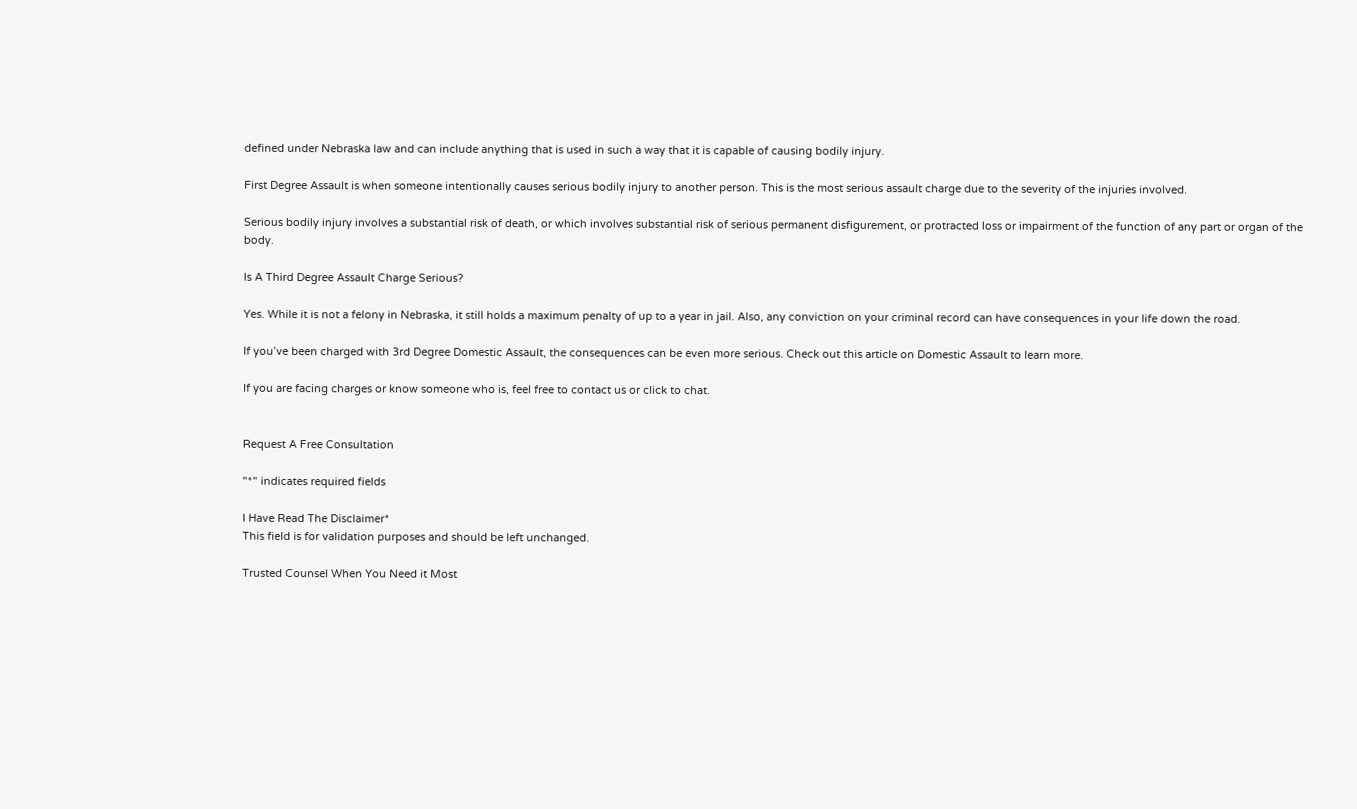defined under Nebraska law and can include anything that is used in such a way that it is capable of causing bodily injury.

First Degree Assault is when someone intentionally causes serious bodily injury to another person. This is the most serious assault charge due to the severity of the injuries involved.

Serious bodily injury involves a substantial risk of death, or which involves substantial risk of serious permanent disfigurement, or protracted loss or impairment of the function of any part or organ of the body.

Is A Third Degree Assault Charge Serious?

Yes. While it is not a felony in Nebraska, it still holds a maximum penalty of up to a year in jail. Also, any conviction on your criminal record can have consequences in your life down the road.

If you’ve been charged with 3rd Degree Domestic Assault, the consequences can be even more serious. Check out this article on Domestic Assault to learn more.

If you are facing charges or know someone who is, feel free to contact us or click to chat.


Request A Free Consultation

"*" indicates required fields

I Have Read The Disclaimer*
This field is for validation purposes and should be left unchanged.

Trusted Counsel When You Need it Most